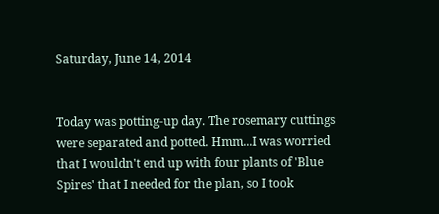Saturday, June 14, 2014


Today was potting-up day. The rosemary cuttings were separated and potted. Hmm...I was worried that I wouldn't end up with four plants of 'Blue Spires' that I needed for the plan, so I took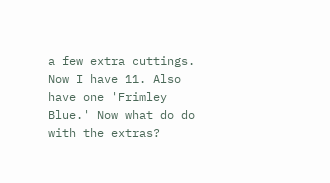a few extra cuttings. Now I have 11. Also have one 'Frimley Blue.' Now what do do with the extras?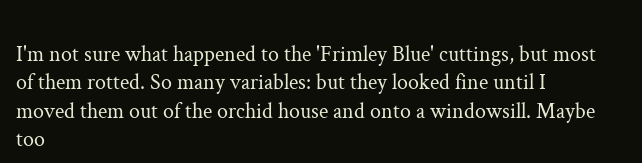I'm not sure what happened to the 'Frimley Blue' cuttings, but most of them rotted. So many variables: but they looked fine until I moved them out of the orchid house and onto a windowsill. Maybe too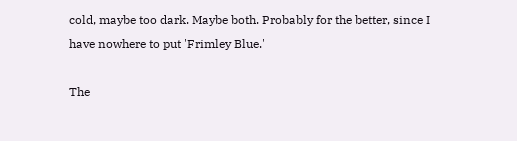cold, maybe too dark. Maybe both. Probably for the better, since I have nowhere to put 'Frimley Blue.'

The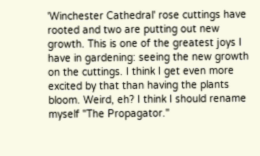'Winchester Cathedral' rose cuttings have rooted and two are putting out new growth. This is one of the greatest joys I have in gardening: seeing the new growth on the cuttings. I think I get even more excited by that than having the plants bloom. Weird, eh? I think I should rename myself "The Propagator."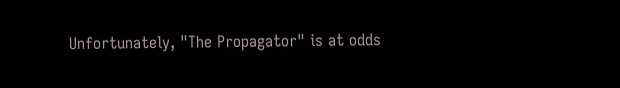Unfortunately, "The Propagator" is at odds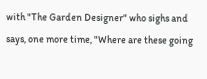with "The Garden Designer" who sighs and says, one more time, "Where are these going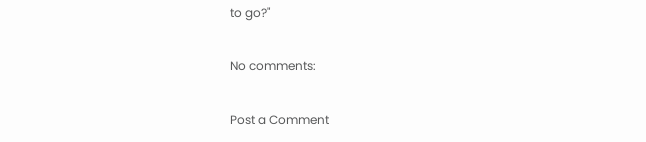to go?"

No comments:

Post a Comment